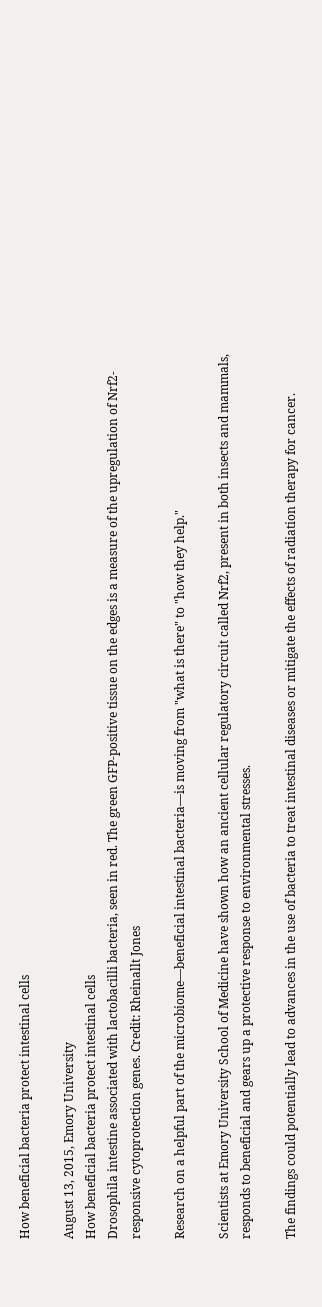How beneficial bacteria protect intestinal cells

August 13, 2015, Emory University
How beneficial bacteria protect intestinal cells
Drosophila intestine associated with lactobacilli bacteria, seen in red. The green GFP-positive tissue on the edges is a measure of the upregulation of Nrf2-responsive cytoprotection genes. Credit: Rheinallt Jones

Research on a helpful part of the microbiome—beneficial intestinal bacteria—is moving from "what is there" to "how they help."

Scientists at Emory University School of Medicine have shown how an ancient cellular regulatory circuit called Nrf2, present in both insects and mammals, responds to beneficial and gears up a protective response to environmental stresses.

The findings could potentially lead to advances in the use of bacteria to treat intestinal diseases or mitigate the effects of radiation therapy for cancer.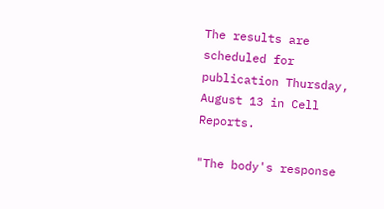The results are scheduled for publication Thursday, August 13 in Cell Reports.

"The body's response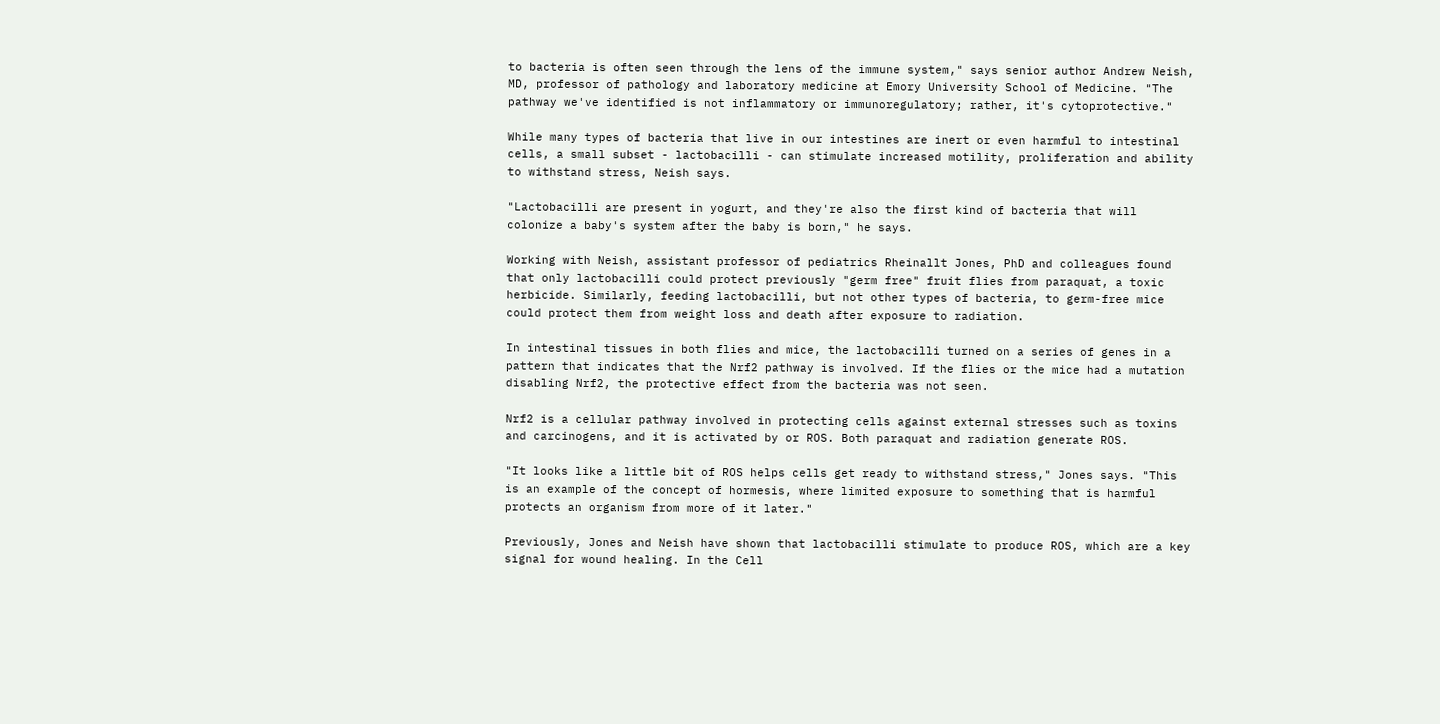to bacteria is often seen through the lens of the immune system," says senior author Andrew Neish, MD, professor of pathology and laboratory medicine at Emory University School of Medicine. "The pathway we've identified is not inflammatory or immunoregulatory; rather, it's cytoprotective."

While many types of bacteria that live in our intestines are inert or even harmful to intestinal cells, a small subset - lactobacilli - can stimulate increased motility, proliferation and ability to withstand stress, Neish says.

"Lactobacilli are present in yogurt, and they're also the first kind of bacteria that will colonize a baby's system after the baby is born," he says.

Working with Neish, assistant professor of pediatrics Rheinallt Jones, PhD and colleagues found that only lactobacilli could protect previously "germ free" fruit flies from paraquat, a toxic herbicide. Similarly, feeding lactobacilli, but not other types of bacteria, to germ-free mice could protect them from weight loss and death after exposure to radiation.

In intestinal tissues in both flies and mice, the lactobacilli turned on a series of genes in a pattern that indicates that the Nrf2 pathway is involved. If the flies or the mice had a mutation disabling Nrf2, the protective effect from the bacteria was not seen.

Nrf2 is a cellular pathway involved in protecting cells against external stresses such as toxins and carcinogens, and it is activated by or ROS. Both paraquat and radiation generate ROS.

"It looks like a little bit of ROS helps cells get ready to withstand stress," Jones says. "This is an example of the concept of hormesis, where limited exposure to something that is harmful protects an organism from more of it later."

Previously, Jones and Neish have shown that lactobacilli stimulate to produce ROS, which are a key signal for wound healing. In the Cell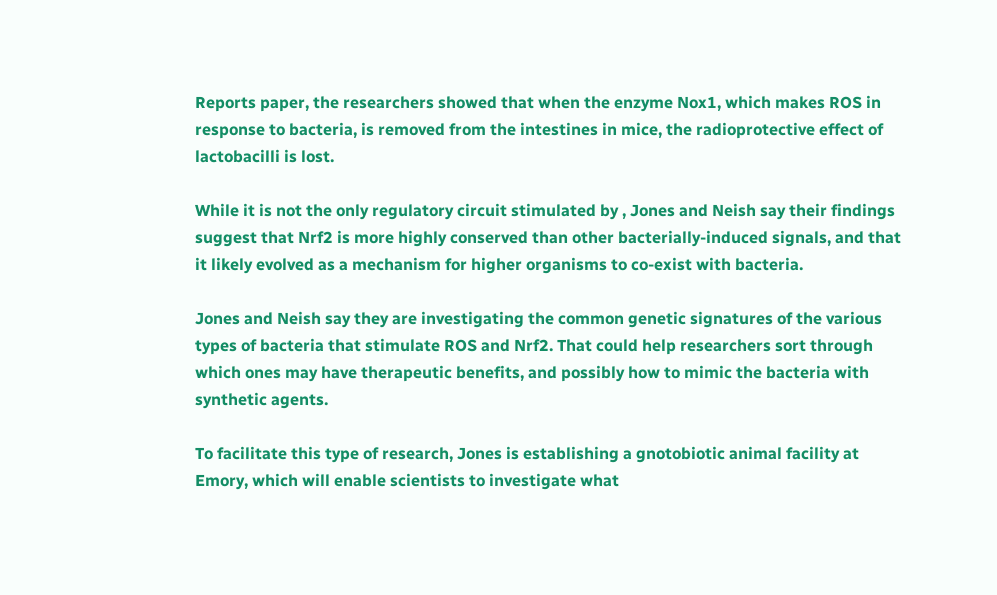Reports paper, the researchers showed that when the enzyme Nox1, which makes ROS in response to bacteria, is removed from the intestines in mice, the radioprotective effect of lactobacilli is lost.

While it is not the only regulatory circuit stimulated by , Jones and Neish say their findings suggest that Nrf2 is more highly conserved than other bacterially-induced signals, and that it likely evolved as a mechanism for higher organisms to co-exist with bacteria.

Jones and Neish say they are investigating the common genetic signatures of the various types of bacteria that stimulate ROS and Nrf2. That could help researchers sort through which ones may have therapeutic benefits, and possibly how to mimic the bacteria with synthetic agents.

To facilitate this type of research, Jones is establishing a gnotobiotic animal facility at Emory, which will enable scientists to investigate what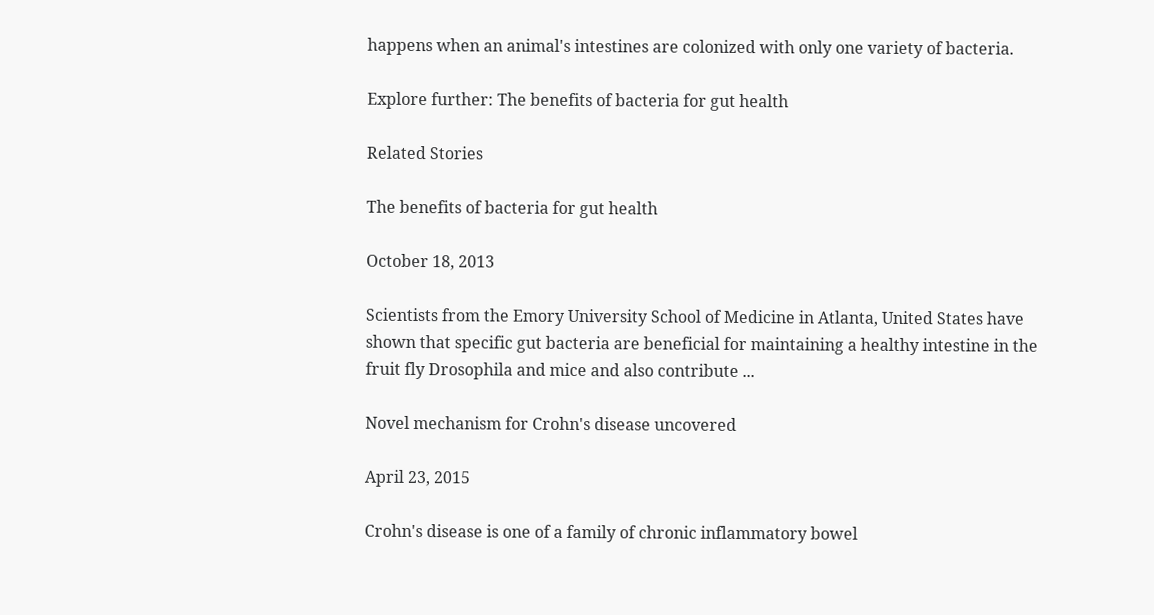happens when an animal's intestines are colonized with only one variety of bacteria.

Explore further: The benefits of bacteria for gut health

Related Stories

The benefits of bacteria for gut health

October 18, 2013

Scientists from the Emory University School of Medicine in Atlanta, United States have shown that specific gut bacteria are beneficial for maintaining a healthy intestine in the fruit fly Drosophila and mice and also contribute ...

Novel mechanism for Crohn's disease uncovered

April 23, 2015

Crohn's disease is one of a family of chronic inflammatory bowel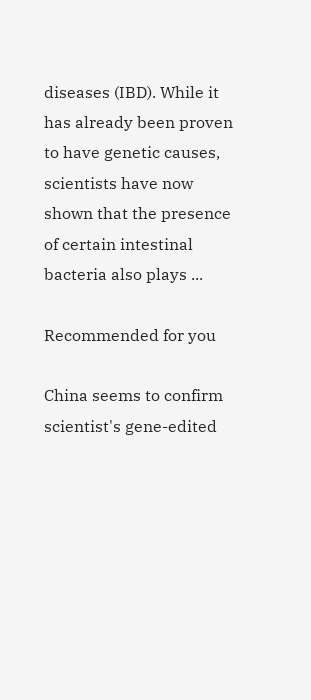diseases (IBD). While it has already been proven to have genetic causes, scientists have now shown that the presence of certain intestinal bacteria also plays ...

Recommended for you

China seems to confirm scientist's gene-edited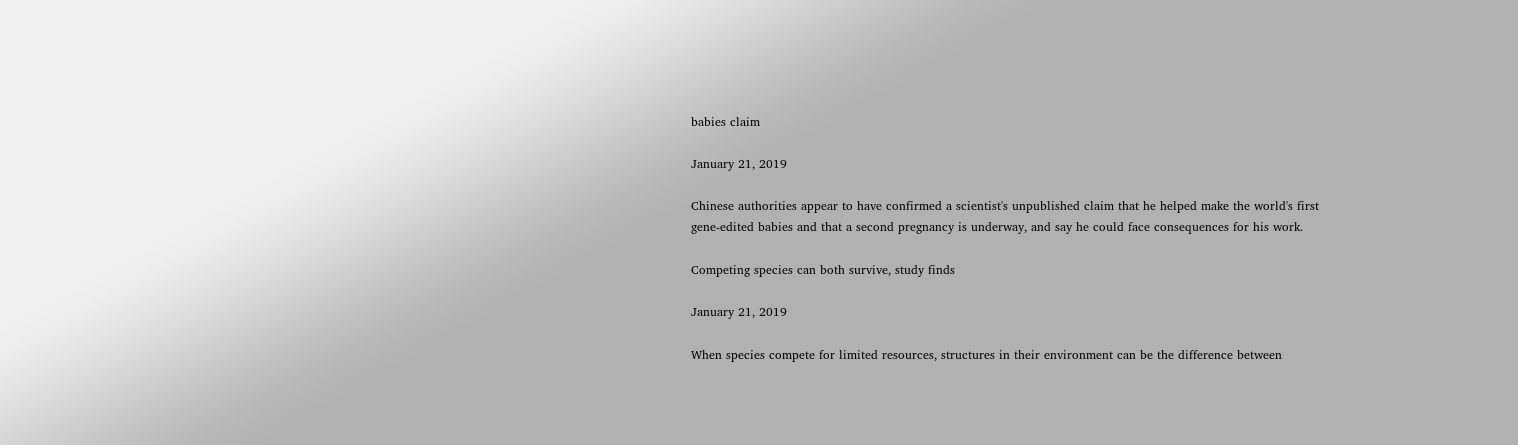babies claim

January 21, 2019

Chinese authorities appear to have confirmed a scientist's unpublished claim that he helped make the world's first gene-edited babies and that a second pregnancy is underway, and say he could face consequences for his work.

Competing species can both survive, study finds

January 21, 2019

When species compete for limited resources, structures in their environment can be the difference between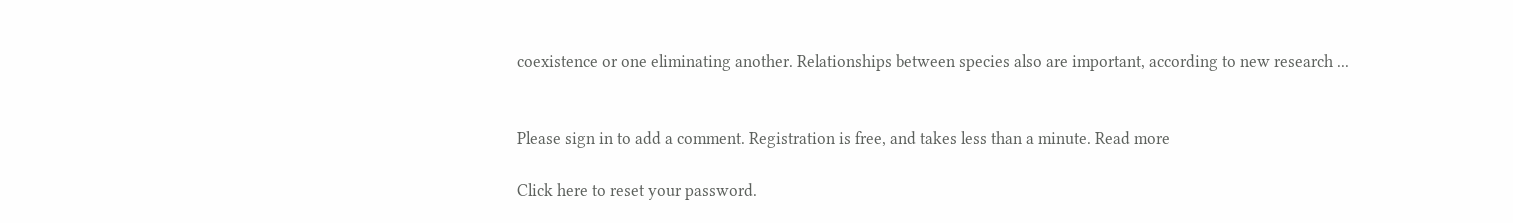coexistence or one eliminating another. Relationships between species also are important, according to new research ...


Please sign in to add a comment. Registration is free, and takes less than a minute. Read more

Click here to reset your password.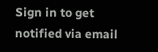Sign in to get notified via email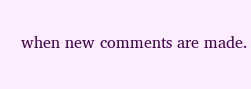when new comments are made.